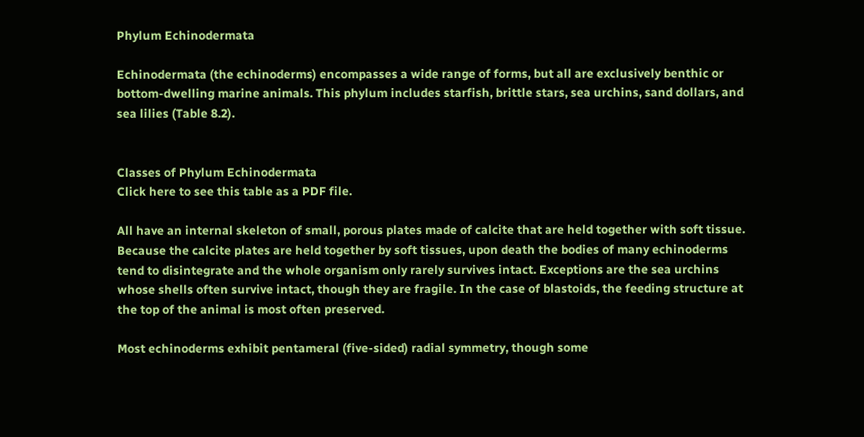Phylum Echinodermata

Echinodermata (the echinoderms) encompasses a wide range of forms, but all are exclusively benthic or bottom-dwelling marine animals. This phylum includes starfish, brittle stars, sea urchins, sand dollars, and sea lilies (Table 8.2).


Classes of Phylum Echinodermata
Click here to see this table as a PDF file.

All have an internal skeleton of small, porous plates made of calcite that are held together with soft tissue. Because the calcite plates are held together by soft tissues, upon death the bodies of many echinoderms tend to disintegrate and the whole organism only rarely survives intact. Exceptions are the sea urchins whose shells often survive intact, though they are fragile. In the case of blastoids, the feeding structure at the top of the animal is most often preserved.

Most echinoderms exhibit pentameral (five-sided) radial symmetry, though some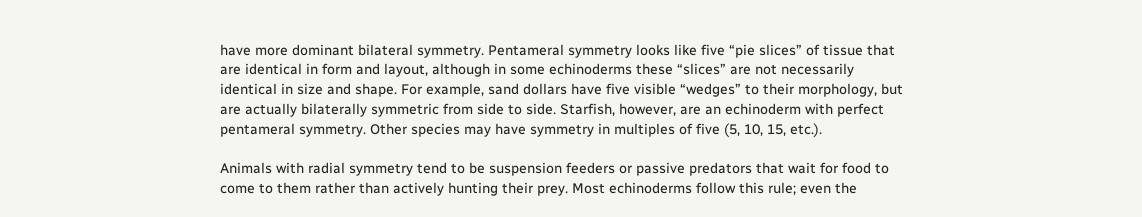have more dominant bilateral symmetry. Pentameral symmetry looks like five “pie slices” of tissue that are identical in form and layout, although in some echinoderms these “slices” are not necessarily identical in size and shape. For example, sand dollars have five visible “wedges” to their morphology, but are actually bilaterally symmetric from side to side. Starfish, however, are an echinoderm with perfect pentameral symmetry. Other species may have symmetry in multiples of five (5, 10, 15, etc.).

Animals with radial symmetry tend to be suspension feeders or passive predators that wait for food to come to them rather than actively hunting their prey. Most echinoderms follow this rule; even the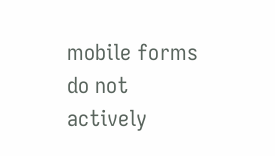mobile forms do not actively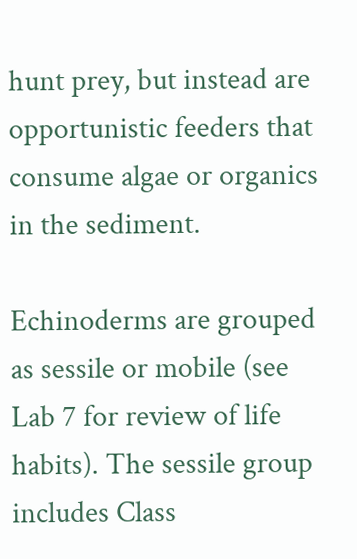hunt prey, but instead are opportunistic feeders that consume algae or organics in the sediment.

Echinoderms are grouped as sessile or mobile (see Lab 7 for review of life habits). The sessile group includes Class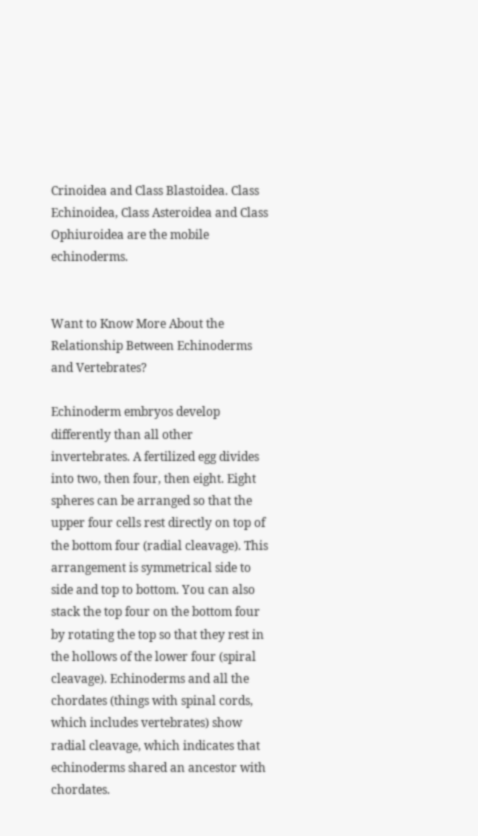Crinoidea and Class Blastoidea. Class Echinoidea, Class Asteroidea and Class Ophiuroidea are the mobile echinoderms.


Want to Know More About the Relationship Between Echinoderms and Vertebrates?

Echinoderm embryos develop differently than all other invertebrates. A fertilized egg divides into two, then four, then eight. Eight spheres can be arranged so that the upper four cells rest directly on top of the bottom four (radial cleavage). This arrangement is symmetrical side to side and top to bottom. You can also stack the top four on the bottom four by rotating the top so that they rest in the hollows of the lower four (spiral cleavage). Echinoderms and all the chordates (things with spinal cords, which includes vertebrates) show radial cleavage, which indicates that echinoderms shared an ancestor with chordates.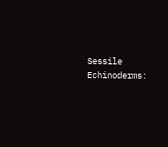Sessile Echinoderms: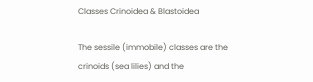Classes Crinoidea & Blastoidea

The sessile (immobile) classes are the crinoids (sea lilies) and the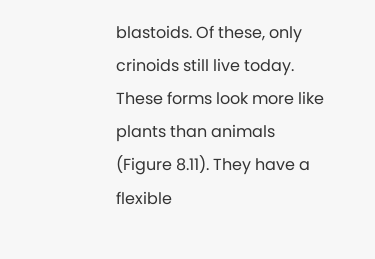blastoids. Of these, only crinoids still live today. These forms look more like plants than animals (Figure 8.11). They have a flexible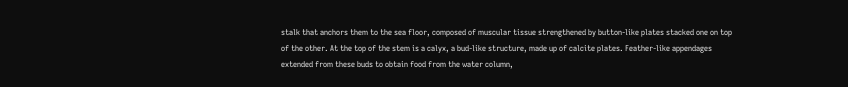stalk that anchors them to the sea floor, composed of muscular tissue strengthened by button-like plates stacked one on top of the other. At the top of the stem is a calyx, a bud-like structure, made up of calcite plates. Feather-like appendages extended from these buds to obtain food from the water column,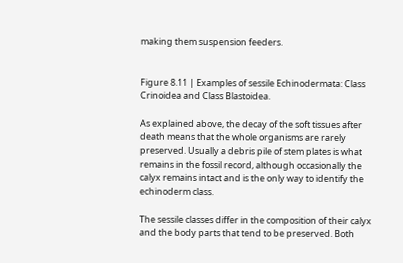making them suspension feeders.


Figure 8.11 | Examples of sessile Echinodermata: Class Crinoidea and Class Blastoidea.

As explained above, the decay of the soft tissues after death means that the whole organisms are rarely preserved. Usually a debris pile of stem plates is what remains in the fossil record, although occasionally the calyx remains intact and is the only way to identify the echinoderm class.

The sessile classes differ in the composition of their calyx and the body parts that tend to be preserved. Both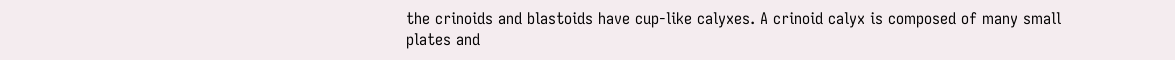the crinoids and blastoids have cup-like calyxes. A crinoid calyx is composed of many small plates and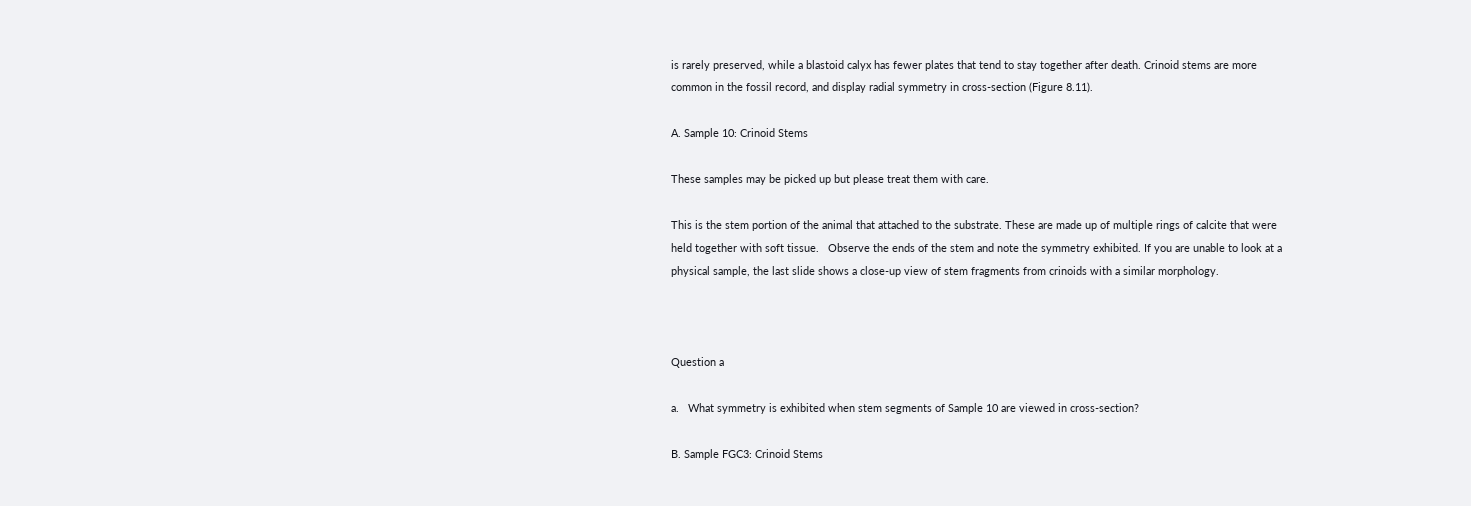is rarely preserved, while a blastoid calyx has fewer plates that tend to stay together after death. Crinoid stems are more common in the fossil record, and display radial symmetry in cross-section (Figure 8.11).

A. Sample 10: Crinoid Stems

These samples may be picked up but please treat them with care.

This is the stem portion of the animal that attached to the substrate. These are made up of multiple rings of calcite that were held together with soft tissue.   Observe the ends of the stem and note the symmetry exhibited. If you are unable to look at a physical sample, the last slide shows a close-up view of stem fragments from crinoids with a similar morphology.



Question a

a.   What symmetry is exhibited when stem segments of Sample 10 are viewed in cross-section?

B. Sample FGC3: Crinoid Stems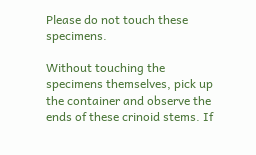Please do not touch these specimens.

Without touching the specimens themselves, pick up the container and observe the ends of these crinoid stems. If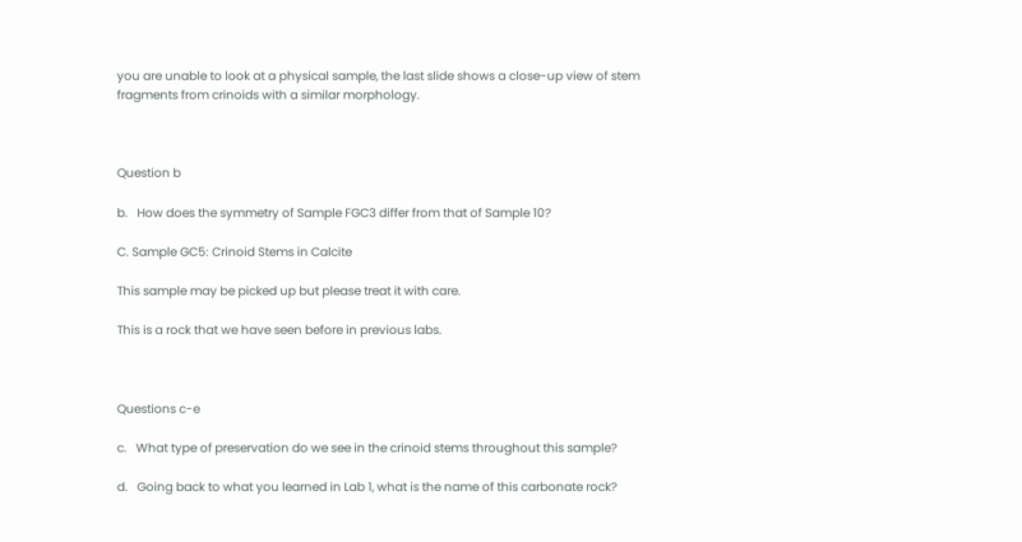you are unable to look at a physical sample, the last slide shows a close-up view of stem fragments from crinoids with a similar morphology.



Question b

b.   How does the symmetry of Sample FGC3 differ from that of Sample 10?

C. Sample GC5: Crinoid Stems in Calcite

This sample may be picked up but please treat it with care.

This is a rock that we have seen before in previous labs.



Questions c-e

c.   What type of preservation do we see in the crinoid stems throughout this sample?

d.   Going back to what you learned in Lab 1, what is the name of this carbonate rock?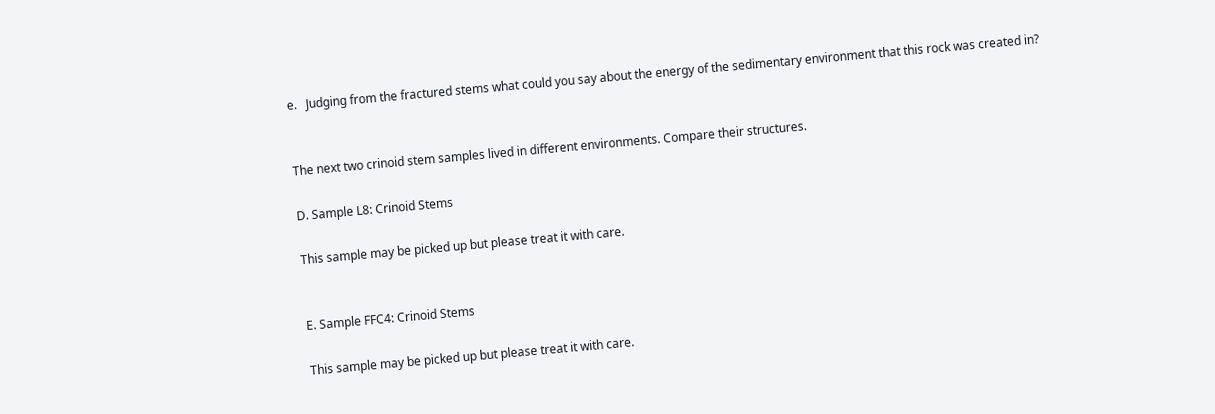e.   Judging from the fractured stems what could you say about the energy of the sedimentary environment that this rock was created in?


The next two crinoid stem samples lived in different environments. Compare their structures.

D. Sample L8: Crinoid Stems

This sample may be picked up but please treat it with care.


E. Sample FFC4: Crinoid Stems

This sample may be picked up but please treat it with care.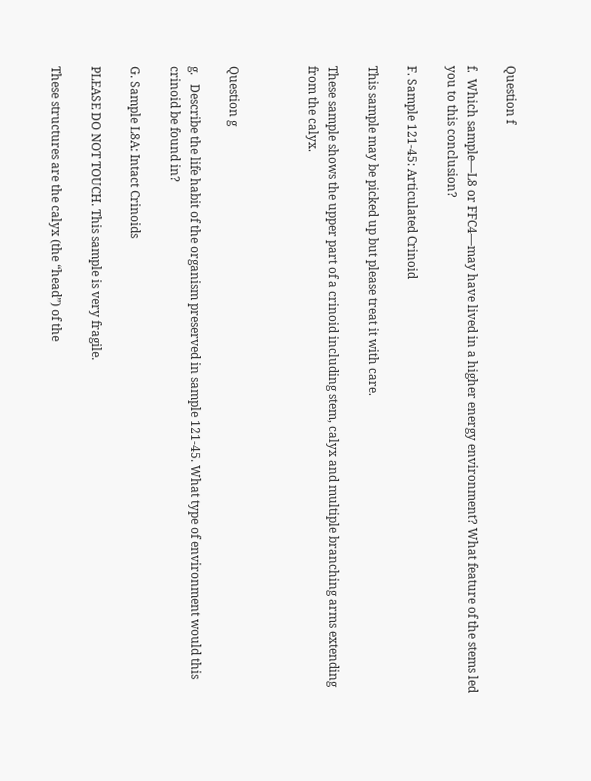Question f

f.  Which sample—L8 or FFC4—may have lived in a higher energy environment? What feature of the stems led you to this conclusion?

F. Sample 121-45: Articulated Crinoid

This sample may be picked up but please treat it with care.

These sample shows the upper part of a crinoid including stem, calyx and multiple branching arms extending from the calyx.



Question g

g.   Describe the life habit of the organism preserved in sample 121-45. What type of environment would this crinoid be found in?

G. Sample L8A: Intact Crinoids

PLEASE DO NOT TOUCH. This sample is very fragile.

These structures are the calyx (the “head”) of the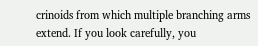crinoids from which multiple branching arms extend. If you look carefully, you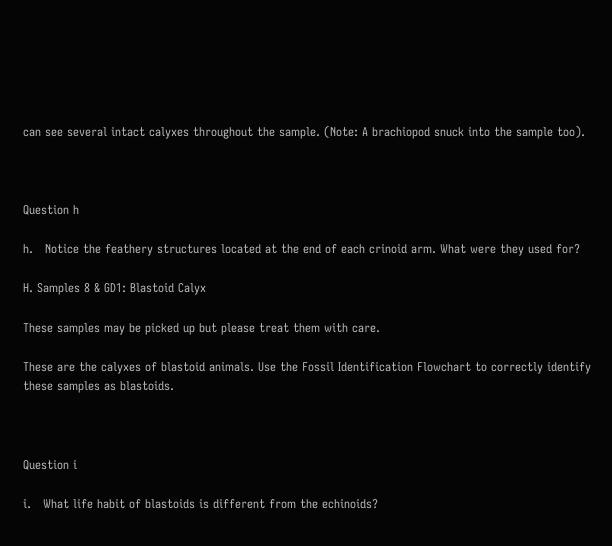can see several intact calyxes throughout the sample. (Note: A brachiopod snuck into the sample too).



Question h

h.   Notice the feathery structures located at the end of each crinoid arm. What were they used for?

H. Samples 8 & GD1: Blastoid Calyx

These samples may be picked up but please treat them with care.

These are the calyxes of blastoid animals. Use the Fossil Identification Flowchart to correctly identify these samples as blastoids.



Question i

i.   What life habit of blastoids is different from the echinoids?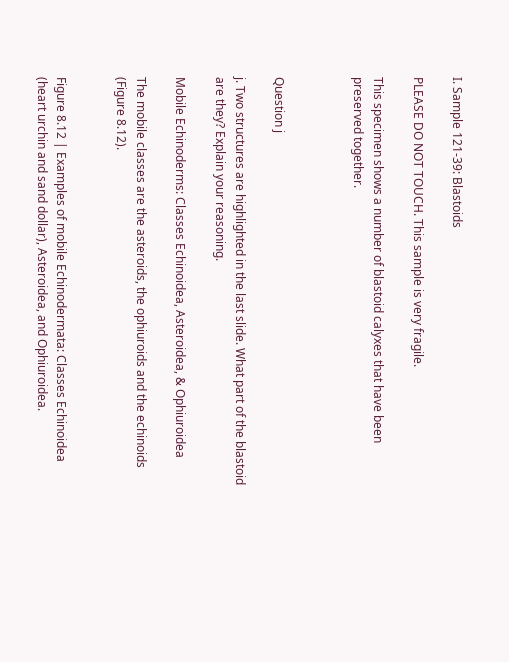I. Sample 121-39: Blastoids

PLEASE DO NOT TOUCH. This sample is very fragile.

This specimen shows a number of blastoid calyxes that have been preserved together.



Question j

j. Two structures are highlighted in the last slide. What part of the blastoid are they? Explain your reasoning.

Mobile Echinoderms: Classes Echinoidea, Asteroidea, & Ophiuroidea

The mobile classes are the asteroids, the ophiuroids and the echinoids (Figure 8.12).


Figure 8.12 | Examples of mobile Echinodermata: Classes Echinoidea (heart urchin and sand dollar), Asteroidea, and Ophiuroidea.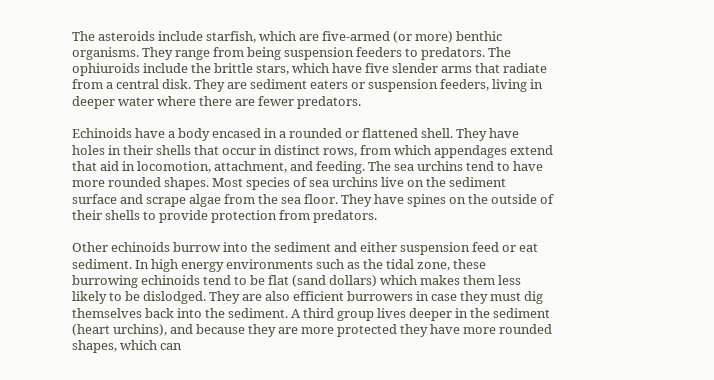The asteroids include starfish, which are five-armed (or more) benthic organisms. They range from being suspension feeders to predators. The ophiuroids include the brittle stars, which have five slender arms that radiate from a central disk. They are sediment eaters or suspension feeders, living in deeper water where there are fewer predators.

Echinoids have a body encased in a rounded or flattened shell. They have holes in their shells that occur in distinct rows, from which appendages extend that aid in locomotion, attachment, and feeding. The sea urchins tend to have more rounded shapes. Most species of sea urchins live on the sediment surface and scrape algae from the sea floor. They have spines on the outside of their shells to provide protection from predators.

Other echinoids burrow into the sediment and either suspension feed or eat sediment. In high energy environments such as the tidal zone, these burrowing echinoids tend to be flat (sand dollars) which makes them less likely to be dislodged. They are also efficient burrowers in case they must dig themselves back into the sediment. A third group lives deeper in the sediment (heart urchins), and because they are more protected they have more rounded shapes, which can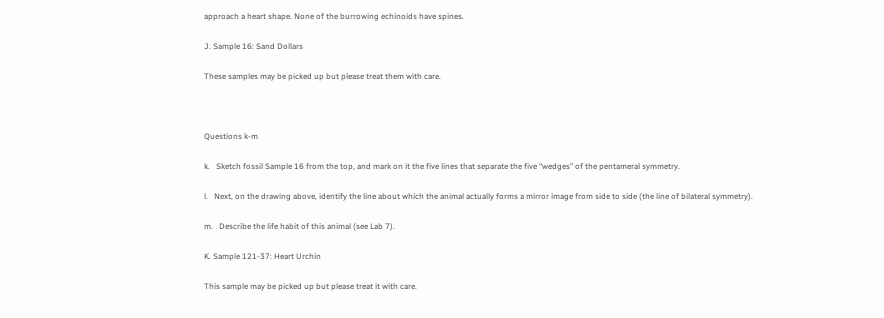approach a heart shape. None of the burrowing echinoids have spines.

J. Sample 16: Sand Dollars

These samples may be picked up but please treat them with care.



Questions k-m

k.   Sketch fossil Sample 16 from the top, and mark on it the five lines that separate the five “wedges” of the pentameral symmetry.

l.   Next, on the drawing above, identify the line about which the animal actually forms a mirror image from side to side (the line of bilateral symmetry).

m.   Describe the life habit of this animal (see Lab 7).

K. Sample 121-37: Heart Urchin

This sample may be picked up but please treat it with care.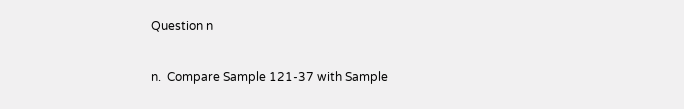Question n

n.  Compare Sample 121-37 with Sample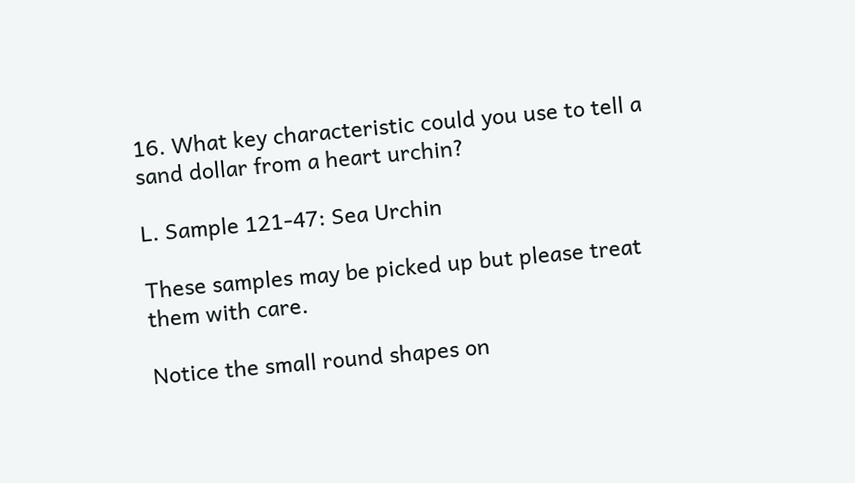16. What key characteristic could you use to tell a sand dollar from a heart urchin?

L. Sample 121-47: Sea Urchin

These samples may be picked up but please treat them with care.

Notice the small round shapes on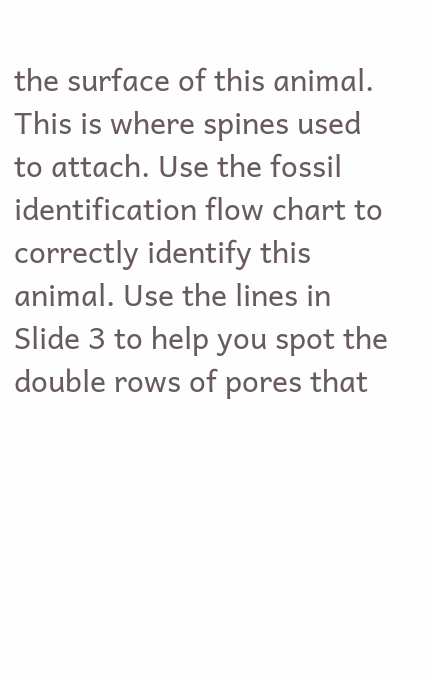the surface of this animal. This is where spines used to attach. Use the fossil identification flow chart to correctly identify this animal. Use the lines in Slide 3 to help you spot the double rows of pores that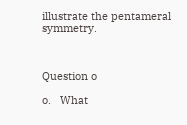illustrate the pentameral symmetry.



Question o

o.   What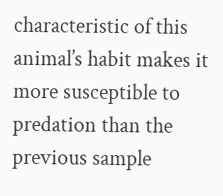characteristic of this animal’s habit makes it more susceptible to predation than the previous sample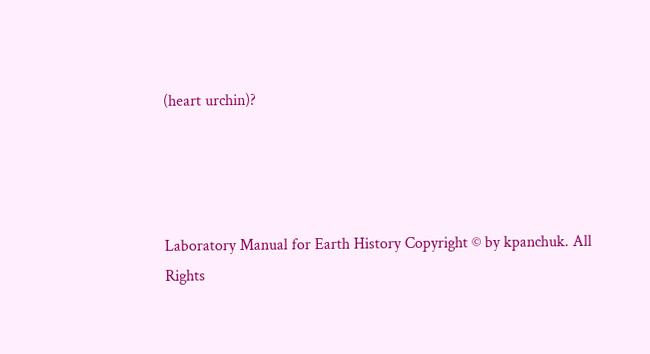(heart urchin)?




Laboratory Manual for Earth History Copyright © by kpanchuk. All Rights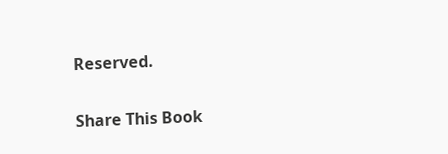Reserved.

Share This Book